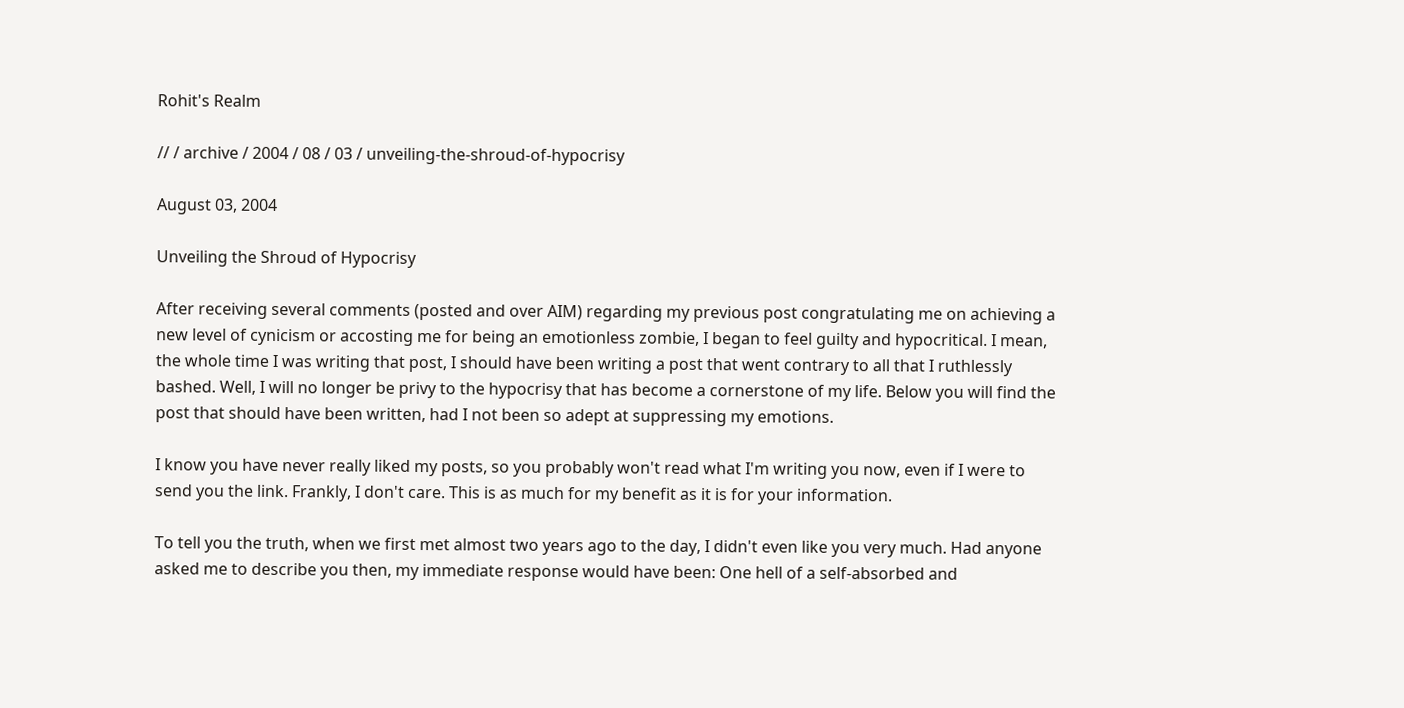Rohit's Realm

// / archive / 2004 / 08 / 03 / unveiling-the-shroud-of-hypocrisy

August 03, 2004

Unveiling the Shroud of Hypocrisy

After receiving several comments (posted and over AIM) regarding my previous post congratulating me on achieving a new level of cynicism or accosting me for being an emotionless zombie, I began to feel guilty and hypocritical. I mean, the whole time I was writing that post, I should have been writing a post that went contrary to all that I ruthlessly bashed. Well, I will no longer be privy to the hypocrisy that has become a cornerstone of my life. Below you will find the post that should have been written, had I not been so adept at suppressing my emotions.

I know you have never really liked my posts, so you probably won't read what I'm writing you now, even if I were to send you the link. Frankly, I don't care. This is as much for my benefit as it is for your information.

To tell you the truth, when we first met almost two years ago to the day, I didn't even like you very much. Had anyone asked me to describe you then, my immediate response would have been: One hell of a self-absorbed and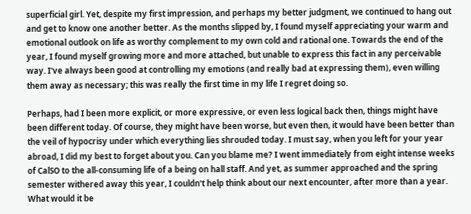superficial girl. Yet, despite my first impression, and perhaps my better judgment, we continued to hang out and get to know one another better. As the months slipped by, I found myself appreciating your warm and emotional outlook on life as worthy complement to my own cold and rational one. Towards the end of the year, I found myself growing more and more attached, but unable to express this fact in any perceivable way. I've always been good at controlling my emotions (and really bad at expressing them), even willing them away as necessary; this was really the first time in my life I regret doing so.

Perhaps, had I been more explicit, or more expressive, or even less logical back then, things might have been different today. Of course, they might have been worse, but even then, it would have been better than the veil of hypocrisy under which everything lies shrouded today. I must say, when you left for your year abroad, I did my best to forget about you. Can you blame me? I went immediately from eight intense weeks of CalSO to the all-consuming life of a being on hall staff. And yet, as summer approached and the spring semester withered away this year, I couldn't help think about our next encounter, after more than a year. What would it be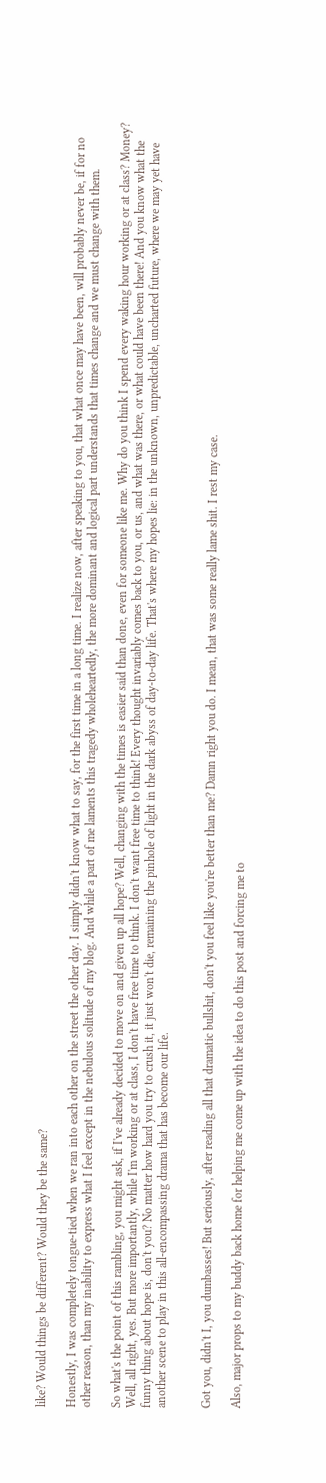like? Would things be different? Would they be the same?

Honestly, I was completely tongue-tied when we ran into each other on the street the other day. I simply didn't know what to say, for the first time in a long time. I realize now, after speaking to you, that what once may have been, will probably never be, if for no other reason, than my inability to express what I feel except in the nebulous solitude of my blog. And while a part of me laments this tragedy wholeheartedly, the more dominant and logical part understands that times change and we must change with them.

So what's the point of this rambling, you might ask, if I've already decided to move on and given up all hope? Well, changing with the times is easier said than done, even for someone like me. Why do you think I spend every waking hour working or at class? Money? Well, all right, yes. But more importantly, while I'm working or at class, I don't have free time to think. I don't want free time to think! Every thought invariably comes back to you, or us, and what was there, or what could have been there! And you know what the funny thing about hope is, don't you? No matter how hard you try to crush it, it just won't die, remaining the pinhole of light in the dark abyss of day-to-day life. That's where my hopes lie: in the unknown, unpredictable, uncharted future, where we may yet have another scene to play in this all-encompassing drama that has become our life.


Got you, didn't I, you dumbasses! But seriously, after reading all that dramatic bullshit, don't you feel like you're better than me? Damn right you do. I mean, that was some really lame shit. I rest my case.

Also, major props to my buddy back home for helping me come up with the idea to do this post and forcing me to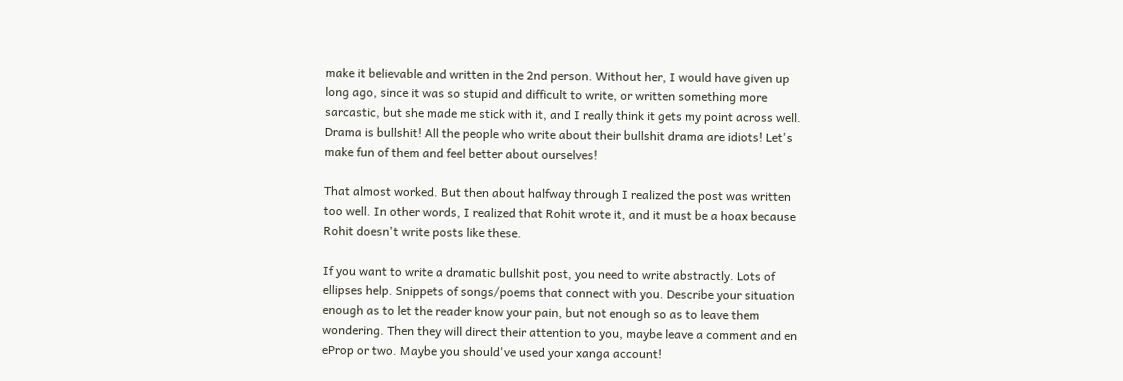make it believable and written in the 2nd person. Without her, I would have given up long ago, since it was so stupid and difficult to write, or written something more sarcastic, but she made me stick with it, and I really think it gets my point across well. Drama is bullshit! All the people who write about their bullshit drama are idiots! Let's make fun of them and feel better about ourselves!

That almost worked. But then about halfway through I realized the post was written too well. In other words, I realized that Rohit wrote it, and it must be a hoax because Rohit doesn't write posts like these.

If you want to write a dramatic bullshit post, you need to write abstractly. Lots of ellipses help. Snippets of songs/poems that connect with you. Describe your situation enough as to let the reader know your pain, but not enough so as to leave them wondering. Then they will direct their attention to you, maybe leave a comment and en eProp or two. Maybe you should've used your xanga account!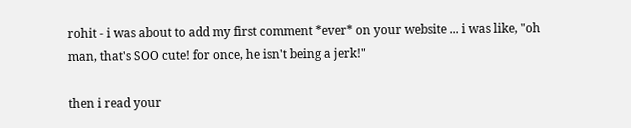rohit - i was about to add my first comment *ever* on your website ... i was like, "oh man, that's SOO cute! for once, he isn't being a jerk!"

then i read your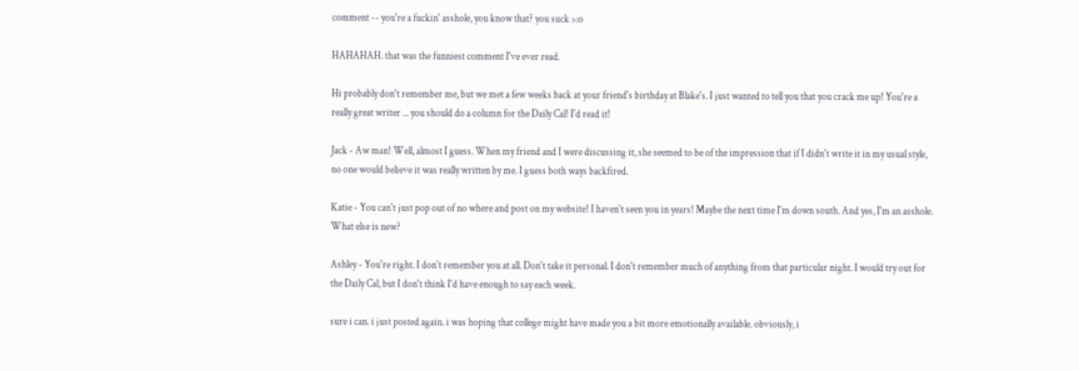comment -- you're a fuckin' asshole, you know that? you suck >:o

HAHAHAH. that was the funniest comment I've ever read.

Hi probably don't remember me, but we met a few weeks back at your friend's birthday at Blake's. I just wanted to tell you that you crack me up! You're a really great writer ... you should do a column for the Daily Cal! I'd read it!

Jack - Aw man! Well, almost I guess. When my friend and I were discussing it, she seemed to be of the impression that if I didn't write it in my usual style, no one would believe it was really written by me. I guess both ways backfired.

Katie - You can't just pop out of no where and post on my website! I haven't seen you in years! Maybe the next time I'm down south. And yes, I'm an asshole. What else is new?

Ashley - You're right. I don't remember you at all. Don't take it personal. I don't remember much of anything from that particular night. I would try out for the Daily Cal, but I don't think I'd have enough to say each week.

sure i can. i just posted again. i was hoping that college might have made you a bit more emotionally available. obviously, i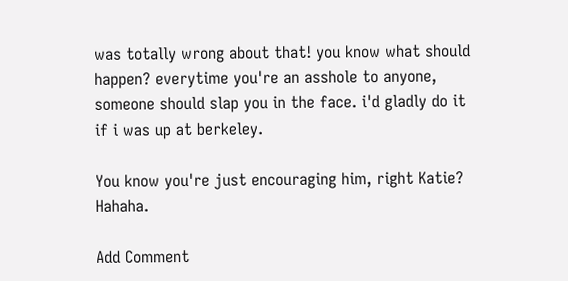was totally wrong about that! you know what should happen? everytime you're an asshole to anyone, someone should slap you in the face. i'd gladly do it if i was up at berkeley.

You know you're just encouraging him, right Katie? Hahaha.

Add Comment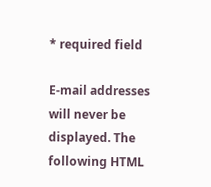* required field

E-mail addresses will never be displayed. The following HTML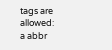tags are allowed:
a abbr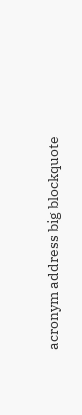acronym address big blockquote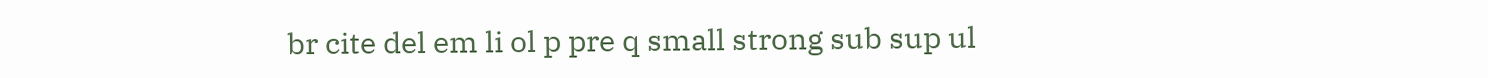br cite del em li ol p pre q small strong sub sup ul